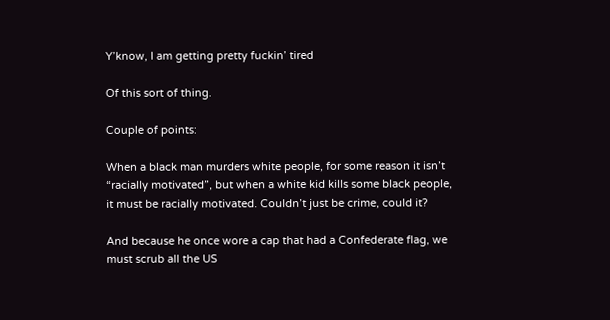Y’know, I am getting pretty fuckin’ tired

Of this sort of thing.

Couple of points:

When a black man murders white people, for some reason it isn’t “racially motivated”, but when a white kid kills some black people, it must be racially motivated. Couldn’t just be crime, could it?

And because he once wore a cap that had a Confederate flag, we must scrub all the US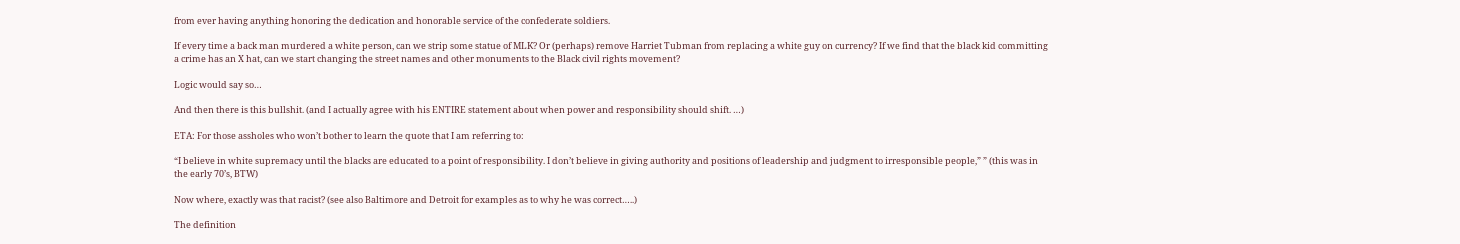from ever having anything honoring the dedication and honorable service of the confederate soldiers.

If every time a back man murdered a white person, can we strip some statue of MLK? Or (perhaps) remove Harriet Tubman from replacing a white guy on currency? If we find that the black kid committing a crime has an X hat, can we start changing the street names and other monuments to the Black civil rights movement?

Logic would say so…

And then there is this bullshit. (and I actually agree with his ENTIRE statement about when power and responsibility should shift. …)

ETA: For those assholes who won’t bother to learn the quote that I am referring to:

“I believe in white supremacy until the blacks are educated to a point of responsibility. I don’t believe in giving authority and positions of leadership and judgment to irresponsible people,” ” (this was in the early 70’s, BTW)

Now where, exactly was that racist? (see also Baltimore and Detroit for examples as to why he was correct…..)

The definition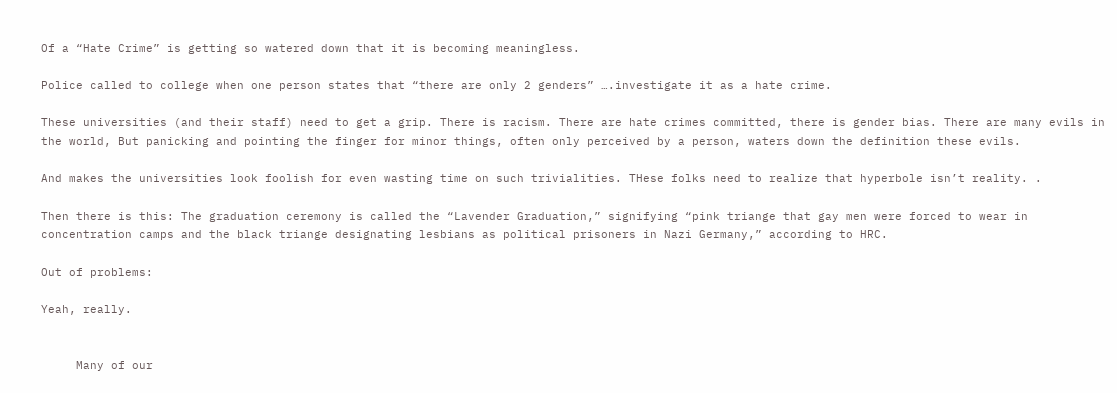Of a “Hate Crime” is getting so watered down that it is becoming meaningless.

Police called to college when one person states that “there are only 2 genders” ….investigate it as a hate crime.

These universities (and their staff) need to get a grip. There is racism. There are hate crimes committed, there is gender bias. There are many evils in the world, But panicking and pointing the finger for minor things, often only perceived by a person, waters down the definition these evils.

And makes the universities look foolish for even wasting time on such trivialities. THese folks need to realize that hyperbole isn’t reality. .

Then there is this: The graduation ceremony is called the “Lavender Graduation,” signifying “pink triange that gay men were forced to wear in concentration camps and the black triange designating lesbians as political prisoners in Nazi Germany,” according to HRC.

Out of problems:

Yeah, really.


     Many of our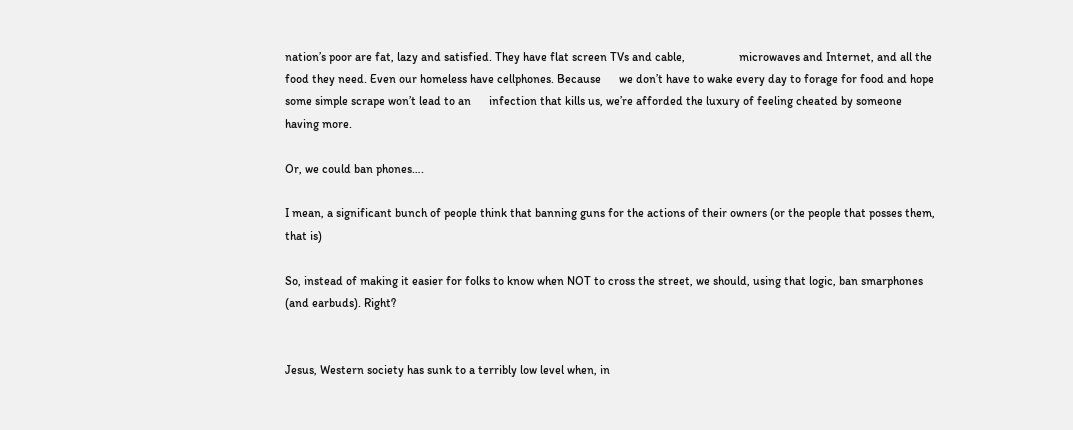nation’s poor are fat, lazy and satisfied. They have flat screen TVs and cable,                  microwaves and Internet, and all the food they need. Even our homeless have cellphones. Because      we don’t have to wake every day to forage for food and hope some simple scrape won’t lead to an      infection that kills us, we’re afforded the luxury of feeling cheated by someone having more.

Or, we could ban phones….

I mean, a significant bunch of people think that banning guns for the actions of their owners (or the people that posses them, that is)

So, instead of making it easier for folks to know when NOT to cross the street, we should, using that logic, ban smarphones (and earbuds). Right?


Jesus, Western society has sunk to a terribly low level when, in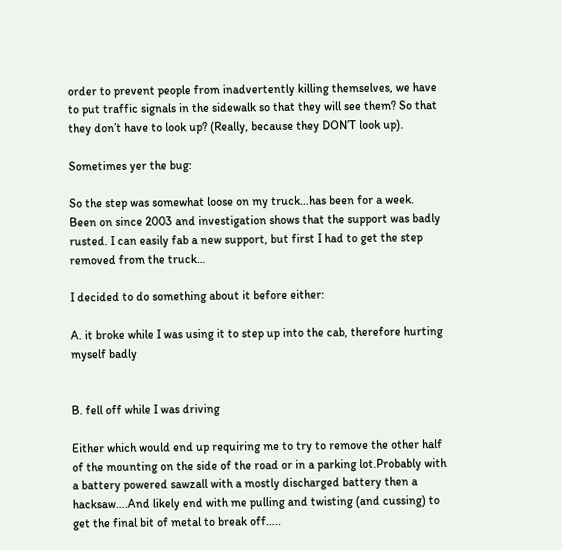order to prevent people from inadvertently killing themselves, we have to put traffic signals in the sidewalk so that they will see them? So that they don’t have to look up? (Really, because they DON’T look up).

Sometimes yer the bug:

So the step was somewhat loose on my truck…has been for a week. Been on since 2003 and investigation shows that the support was badly rusted. I can easily fab a new support, but first I had to get the step removed from the truck…

I decided to do something about it before either:

A. it broke while I was using it to step up into the cab, therefore hurting myself badly


B. fell off while I was driving

Either which would end up requiring me to try to remove the other half of the mounting on the side of the road or in a parking lot.Probably with a battery powered sawzall with a mostly discharged battery then a hacksaw….And likely end with me pulling and twisting (and cussing) to get the final bit of metal to break off…..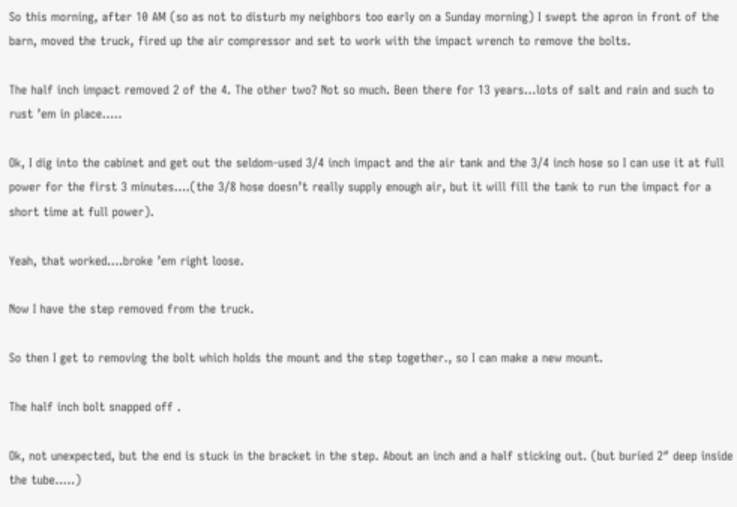So this morning, after 10 AM (so as not to disturb my neighbors too early on a Sunday morning) I swept the apron in front of the barn, moved the truck, fired up the air compressor and set to work with the impact wrench to remove the bolts.

The half inch impact removed 2 of the 4. The other two? Not so much. Been there for 13 years…lots of salt and rain and such to rust ’em in place…..

Ok, I dig into the cabinet and get out the seldom-used 3/4 inch impact and the air tank and the 3/4 inch hose so I can use it at full power for the first 3 minutes….(the 3/8 hose doesn’t really supply enough air, but it will fill the tank to run the impact for a short time at full power).

Yeah, that worked….broke ’em right loose.

Now I have the step removed from the truck.

So then I get to removing the bolt which holds the mount and the step together., so I can make a new mount.

The half inch bolt snapped off .

Ok, not unexpected, but the end is stuck in the bracket in the step. About an inch and a half sticking out. (but buried 2″ deep inside the tube…..)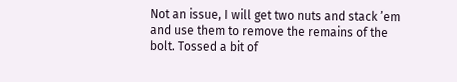Not an issue, I will get two nuts and stack ’em and use them to remove the remains of the bolt. Tossed a bit of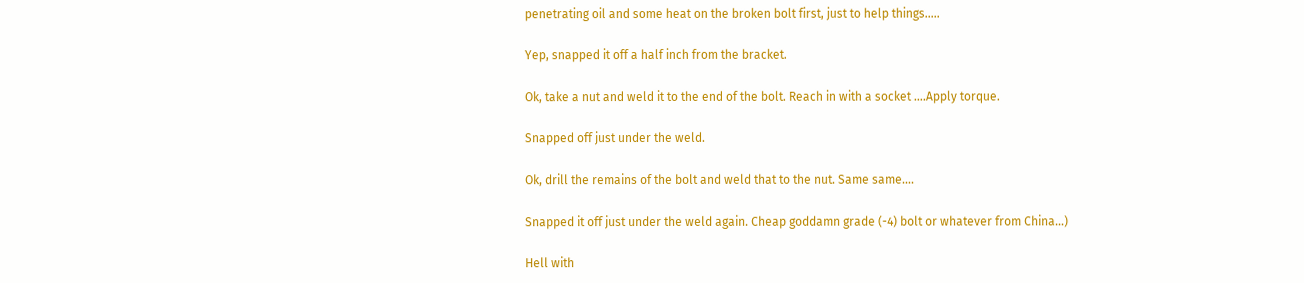penetrating oil and some heat on the broken bolt first, just to help things…..

Yep, snapped it off a half inch from the bracket.

Ok, take a nut and weld it to the end of the bolt. Reach in with a socket ….Apply torque.

Snapped off just under the weld.

Ok, drill the remains of the bolt and weld that to the nut. Same same….

Snapped it off just under the weld again. Cheap goddamn grade (-4) bolt or whatever from China…)

Hell with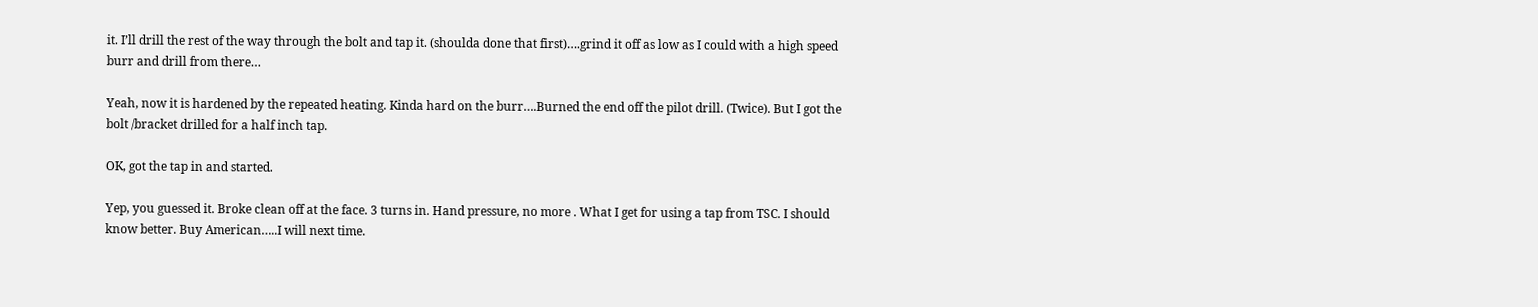it. I’ll drill the rest of the way through the bolt and tap it. (shoulda done that first)….grind it off as low as I could with a high speed burr and drill from there…

Yeah, now it is hardened by the repeated heating. Kinda hard on the burr….Burned the end off the pilot drill. (Twice). But I got the bolt /bracket drilled for a half inch tap.

OK, got the tap in and started.

Yep, you guessed it. Broke clean off at the face. 3 turns in. Hand pressure, no more . What I get for using a tap from TSC. I should know better. Buy American…..I will next time.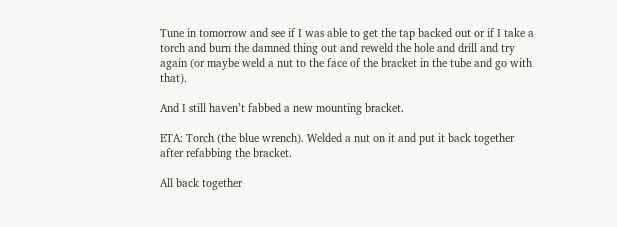Tune in tomorrow and see if I was able to get the tap backed out or if I take a torch and burn the damned thing out and reweld the hole and drill and try again (or maybe weld a nut to the face of the bracket in the tube and go with that).

And I still haven’t fabbed a new mounting bracket.

ETA: Torch (the blue wrench). Welded a nut on it and put it back together after refabbing the bracket.

All back together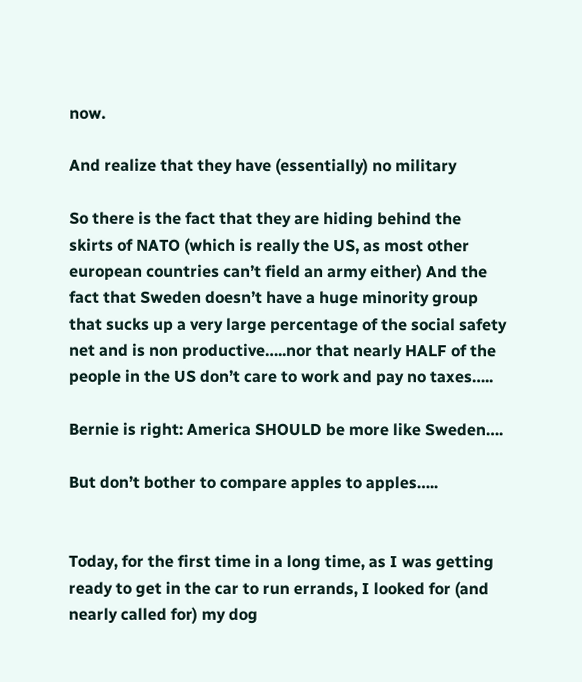now.

And realize that they have (essentially) no military

So there is the fact that they are hiding behind the skirts of NATO (which is really the US, as most other european countries can’t field an army either) And the fact that Sweden doesn’t have a huge minority group that sucks up a very large percentage of the social safety net and is non productive…..nor that nearly HALF of the people in the US don’t care to work and pay no taxes…..

Bernie is right: America SHOULD be more like Sweden….

But don’t bother to compare apples to apples…..


Today, for the first time in a long time, as I was getting ready to get in the car to run errands, I looked for (and nearly called for) my dog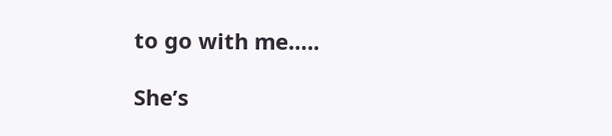to go with me…..

She’s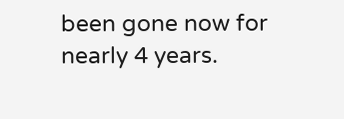been gone now for nearly 4 years.